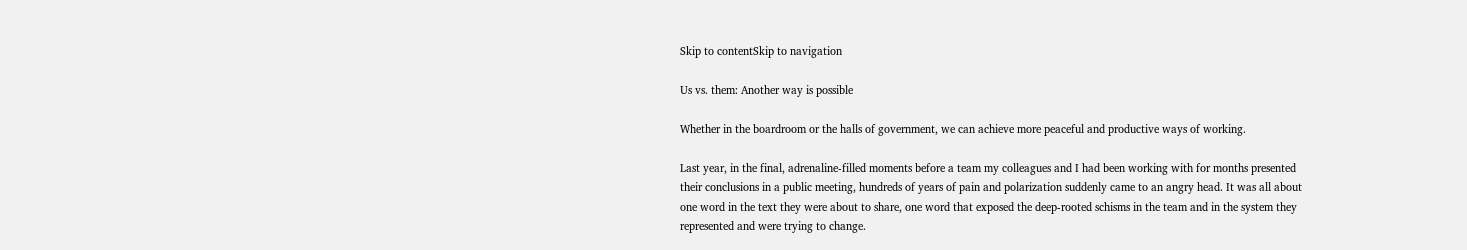Skip to contentSkip to navigation

Us vs. them: Another way is possible

Whether in the boardroom or the halls of government, we can achieve more peaceful and productive ways of working.

Last year, in the final, adrenaline-filled moments before a team my colleagues and I had been working with for months presented their conclusions in a public meeting, hundreds of years of pain and polarization suddenly came to an angry head. It was all about one word in the text they were about to share, one word that exposed the deep-rooted schisms in the team and in the system they represented and were trying to change.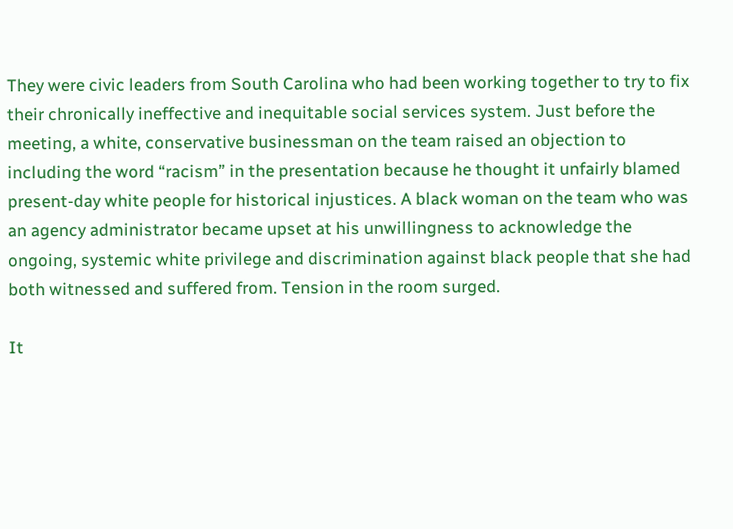They were civic leaders from South Carolina who had been working together to try to fix their chronically ineffective and inequitable social services system. Just before the meeting, a white, conservative businessman on the team raised an objection to including the word “racism” in the presentation because he thought it unfairly blamed present-day white people for historical injustices. A black woman on the team who was an agency administrator became upset at his unwillingness to acknowledge the ongoing, systemic white privilege and discrimination against black people that she had both witnessed and suffered from. Tension in the room surged.

It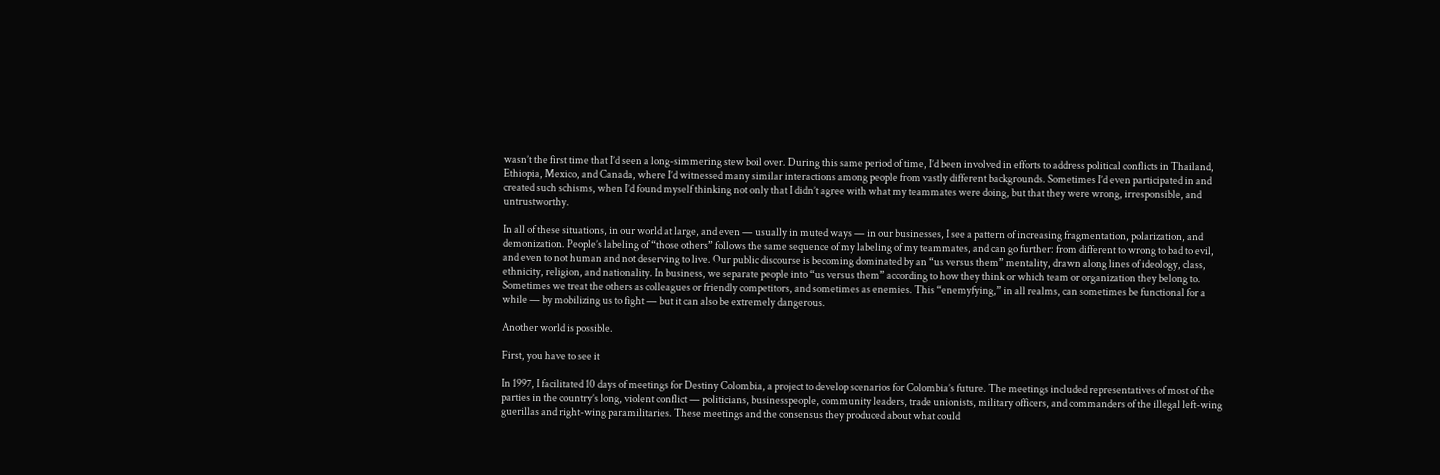wasn’t the first time that I’d seen a long-simmering stew boil over. During this same period of time, I’d been involved in efforts to address political conflicts in Thailand, Ethiopia, Mexico, and Canada, where I’d witnessed many similar interactions among people from vastly different backgrounds. Sometimes I’d even participated in and created such schisms, when I’d found myself thinking not only that I didn’t agree with what my teammates were doing, but that they were wrong, irresponsible, and untrustworthy.

In all of these situations, in our world at large, and even — usually in muted ways — in our businesses, I see a pattern of increasing fragmentation, polarization, and demonization. People’s labeling of “those others” follows the same sequence of my labeling of my teammates, and can go further: from different to wrong to bad to evil, and even to not human and not deserving to live. Our public discourse is becoming dominated by an “us versus them” mentality, drawn along lines of ideology, class, ethnicity, religion, and nationality. In business, we separate people into “us versus them” according to how they think or which team or organization they belong to. Sometimes we treat the others as colleagues or friendly competitors, and sometimes as enemies. This “enemyfying,” in all realms, can sometimes be functional for a while — by mobilizing us to fight — but it can also be extremely dangerous.

Another world is possible.

First, you have to see it

In 1997, I facilitated 10 days of meetings for Destiny Colombia, a project to develop scenarios for Colombia’s future. The meetings included representatives of most of the parties in the country’s long, violent conflict — politicians, businesspeople, community leaders, trade unionists, military officers, and commanders of the illegal left-wing guerillas and right-wing paramilitaries. These meetings and the consensus they produced about what could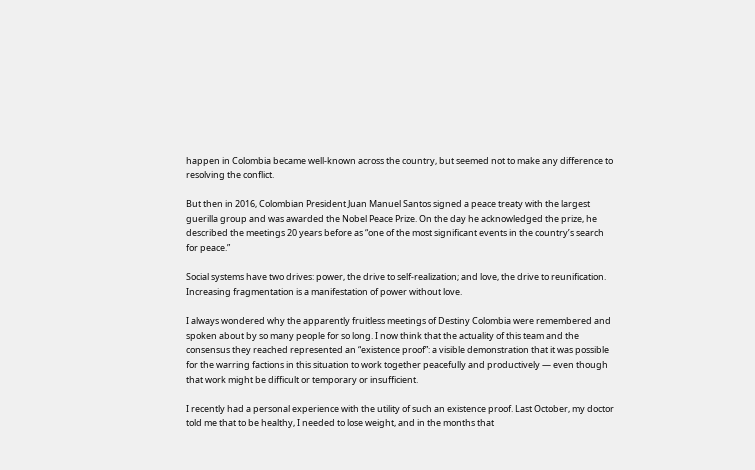happen in Colombia became well-known across the country, but seemed not to make any difference to resolving the conflict.

But then in 2016, Colombian President Juan Manuel Santos signed a peace treaty with the largest guerilla group and was awarded the Nobel Peace Prize. On the day he acknowledged the prize, he described the meetings 20 years before as “one of the most significant events in the country’s search for peace.”

Social systems have two drives: power, the drive to self-realization; and love, the drive to reunification. Increasing fragmentation is a manifestation of power without love.

I always wondered why the apparently fruitless meetings of Destiny Colombia were remembered and spoken about by so many people for so long. I now think that the actuality of this team and the consensus they reached represented an “existence proof”: a visible demonstration that it was possible for the warring factions in this situation to work together peacefully and productively — even though that work might be difficult or temporary or insufficient.

I recently had a personal experience with the utility of such an existence proof. Last October, my doctor told me that to be healthy, I needed to lose weight, and in the months that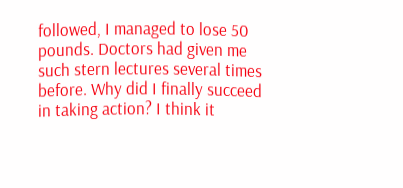followed, I managed to lose 50 pounds. Doctors had given me such stern lectures several times before. Why did I finally succeed in taking action? I think it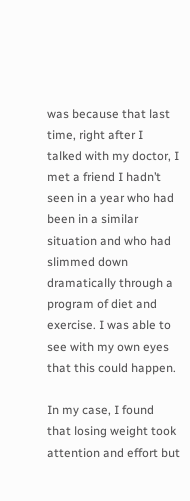was because that last time, right after I talked with my doctor, I met a friend I hadn’t seen in a year who had been in a similar situation and who had slimmed down dramatically through a program of diet and exercise. I was able to see with my own eyes that this could happen.

In my case, I found that losing weight took attention and effort but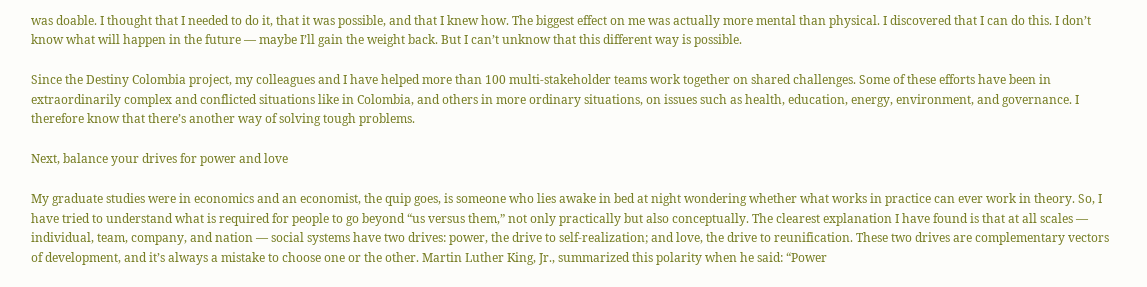was doable. I thought that I needed to do it, that it was possible, and that I knew how. The biggest effect on me was actually more mental than physical. I discovered that I can do this. I don’t know what will happen in the future — maybe I’ll gain the weight back. But I can’t unknow that this different way is possible.

Since the Destiny Colombia project, my colleagues and I have helped more than 100 multi-stakeholder teams work together on shared challenges. Some of these efforts have been in extraordinarily complex and conflicted situations like in Colombia, and others in more ordinary situations, on issues such as health, education, energy, environment, and governance. I therefore know that there’s another way of solving tough problems.

Next, balance your drives for power and love

My graduate studies were in economics and an economist, the quip goes, is someone who lies awake in bed at night wondering whether what works in practice can ever work in theory. So, I have tried to understand what is required for people to go beyond “us versus them,” not only practically but also conceptually. The clearest explanation I have found is that at all scales — individual, team, company, and nation — social systems have two drives: power, the drive to self-realization; and love, the drive to reunification. These two drives are complementary vectors of development, and it’s always a mistake to choose one or the other. Martin Luther King, Jr., summarized this polarity when he said: “Power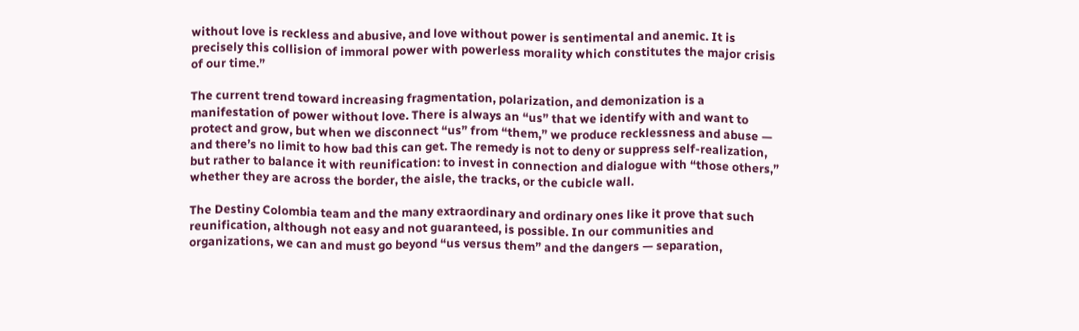without love is reckless and abusive, and love without power is sentimental and anemic. It is precisely this collision of immoral power with powerless morality which constitutes the major crisis of our time.”

The current trend toward increasing fragmentation, polarization, and demonization is a manifestation of power without love. There is always an “us” that we identify with and want to protect and grow, but when we disconnect “us” from “them,” we produce recklessness and abuse — and there’s no limit to how bad this can get. The remedy is not to deny or suppress self-realization, but rather to balance it with reunification: to invest in connection and dialogue with “those others,” whether they are across the border, the aisle, the tracks, or the cubicle wall.

The Destiny Colombia team and the many extraordinary and ordinary ones like it prove that such reunification, although not easy and not guaranteed, is possible. In our communities and organizations, we can and must go beyond “us versus them” and the dangers — separation,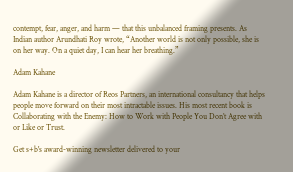contempt, fear, anger, and harm — that this unbalanced framing presents. As Indian author Arundhati Roy wrote, “Another world is not only possible, she is on her way. On a quiet day, I can hear her breathing.”

Adam Kahane

Adam Kahane is a director of Reos Partners, an international consultancy that helps people move forward on their most intractable issues. His most recent book is Collaborating with the Enemy: How to Work with People You Don’t Agree with or Like or Trust.

Get s+b's award-winning newsletter delivered to your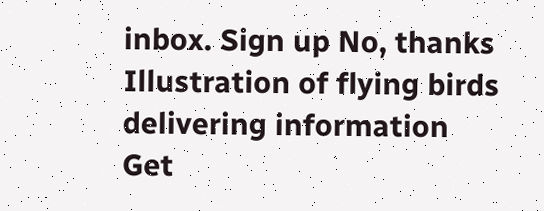inbox. Sign up No, thanks
Illustration of flying birds delivering information
Get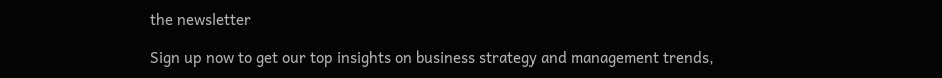the newsletter

Sign up now to get our top insights on business strategy and management trends,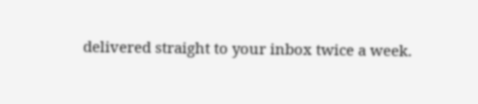delivered straight to your inbox twice a week.